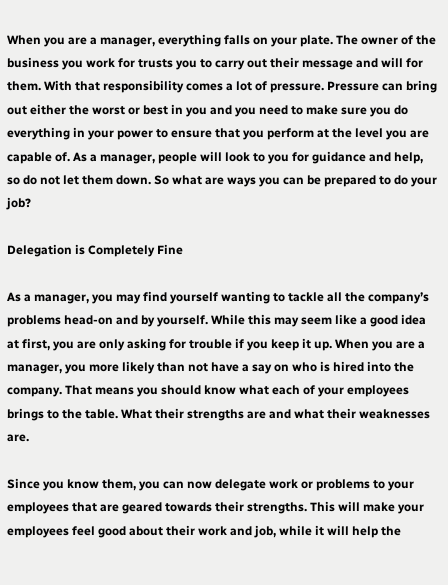When you are a manager, everything falls on your plate. The owner of the business you work for trusts you to carry out their message and will for them. With that responsibility comes a lot of pressure. Pressure can bring out either the worst or best in you and you need to make sure you do everything in your power to ensure that you perform at the level you are capable of. As a manager, people will look to you for guidance and help, so do not let them down. So what are ways you can be prepared to do your job?

Delegation is Completely Fine

As a manager, you may find yourself wanting to tackle all the company’s problems head-on and by yourself. While this may seem like a good idea at first, you are only asking for trouble if you keep it up. When you are a manager, you more likely than not have a say on who is hired into the company. That means you should know what each of your employees brings to the table. What their strengths are and what their weaknesses are.

Since you know them, you can now delegate work or problems to your employees that are geared towards their strengths. This will make your employees feel good about their work and job, while it will help the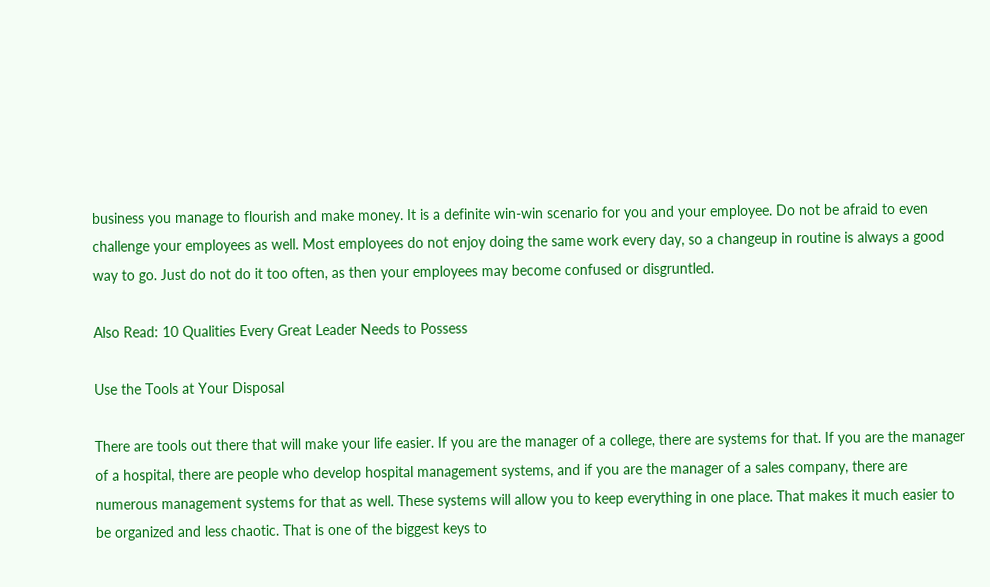business you manage to flourish and make money. It is a definite win-win scenario for you and your employee. Do not be afraid to even challenge your employees as well. Most employees do not enjoy doing the same work every day, so a changeup in routine is always a good way to go. Just do not do it too often, as then your employees may become confused or disgruntled.

Also Read: 10 Qualities Every Great Leader Needs to Possess

Use the Tools at Your Disposal

There are tools out there that will make your life easier. If you are the manager of a college, there are systems for that. If you are the manager of a hospital, there are people who develop hospital management systems, and if you are the manager of a sales company, there are numerous management systems for that as well. These systems will allow you to keep everything in one place. That makes it much easier to be organized and less chaotic. That is one of the biggest keys to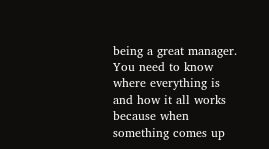being a great manager. You need to know where everything is and how it all works because when something comes up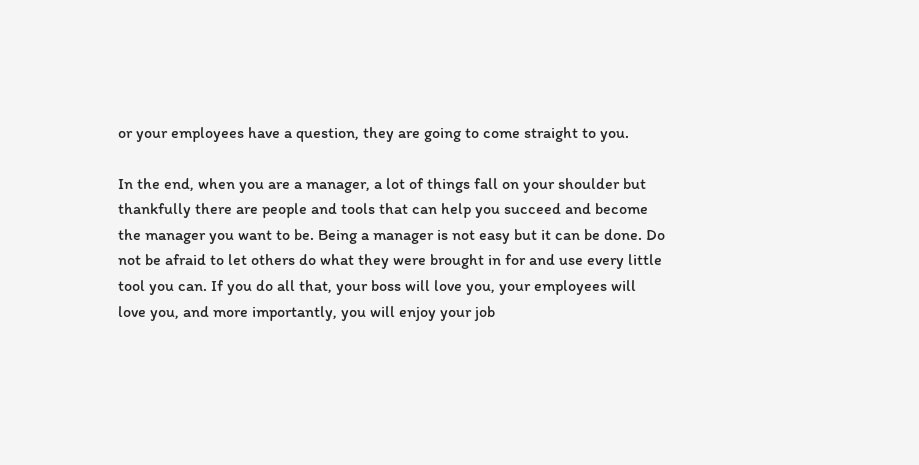or your employees have a question, they are going to come straight to you.

In the end, when you are a manager, a lot of things fall on your shoulder but thankfully there are people and tools that can help you succeed and become the manager you want to be. Being a manager is not easy but it can be done. Do not be afraid to let others do what they were brought in for and use every little tool you can. If you do all that, your boss will love you, your employees will love you, and more importantly, you will enjoy your job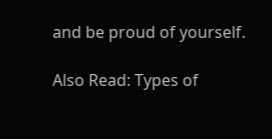and be proud of yourself.

Also Read: Types of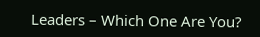Leaders – Which One Are You?